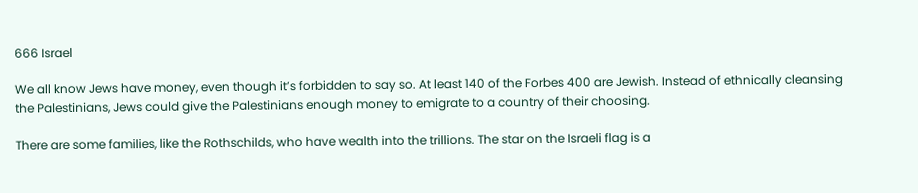666 Israel

We all know Jews have money, even though it’s forbidden to say so. At least 140 of the Forbes 400 are Jewish. Instead of ethnically cleansing the Palestinians, Jews could give the Palestinians enough money to emigrate to a country of their choosing.

There are some families, like the Rothschilds, who have wealth into the trillions. The star on the Israeli flag is a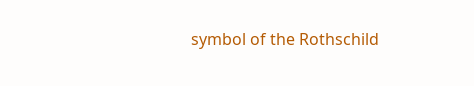symbol of the Rothschild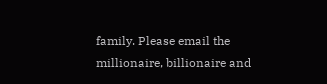family. Please email the millionaire, billionaire and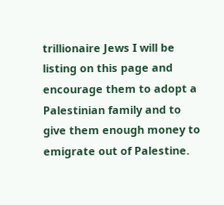trillionaire Jews I will be listing on this page and encourage them to adopt a Palestinian family and to give them enough money to emigrate out of Palestine.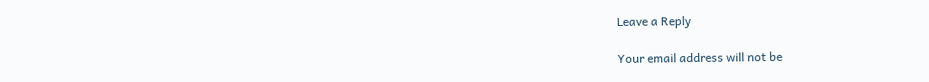Leave a Reply

Your email address will not be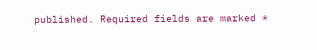published. Required fields are marked *